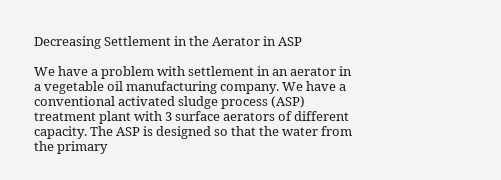Decreasing Settlement in the Aerator in ASP

We have a problem with settlement in an aerator in a vegetable oil manufacturing company. We have a conventional activated sludge process (ASP) treatment plant with 3 surface aerators of different capacity. The ASP is designed so that the water from the primary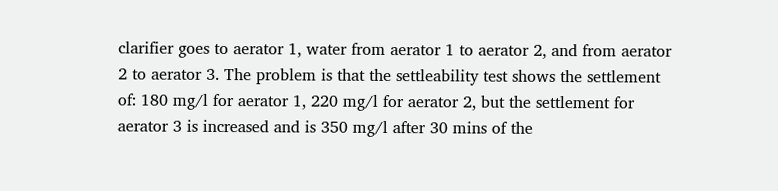clarifier goes to aerator 1, water from aerator 1 to aerator 2, and from aerator 2 to aerator 3. The problem is that the settleability test shows the settlement of: 180 mg/l for aerator 1, 220 mg/l for aerator 2, but the settlement for aerator 3 is increased and is 350 mg/l after 30 mins of the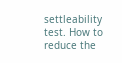settleability test. How to reduce the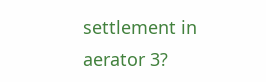settlement in aerator 3?